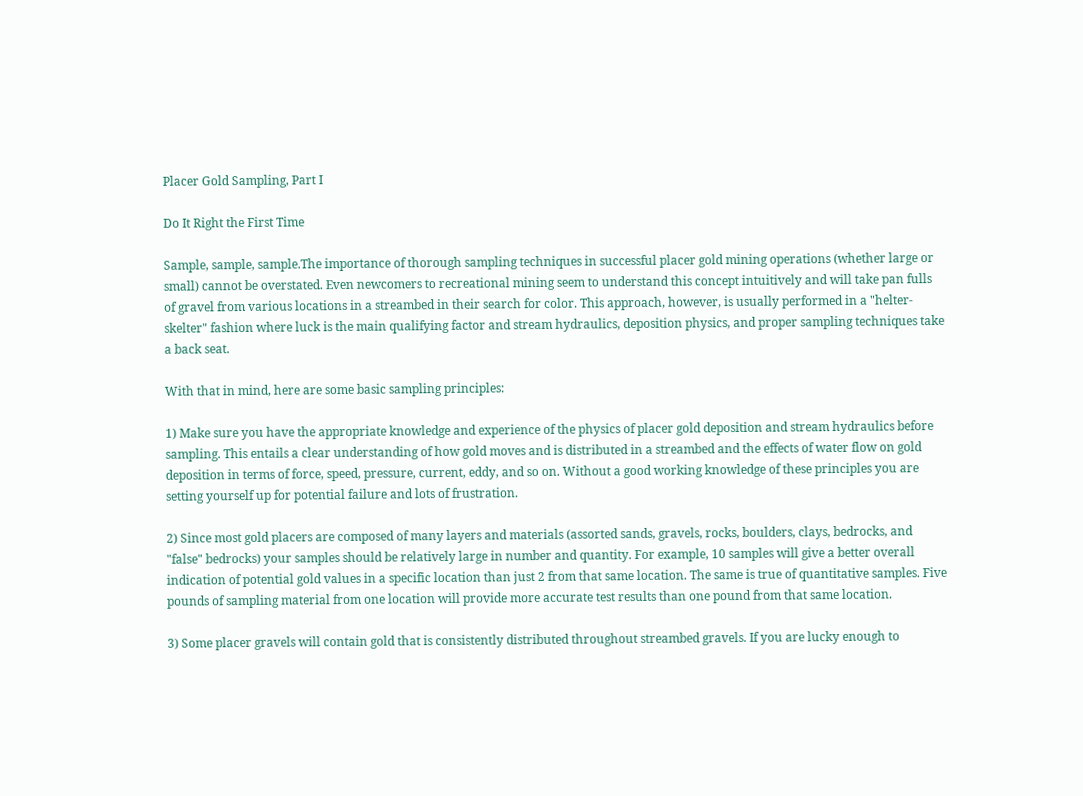Placer Gold Sampling, Part I

Do It Right the First Time

Sample, sample, sample.The importance of thorough sampling techniques in successful placer gold mining operations (whether large or small) cannot be overstated. Even newcomers to recreational mining seem to understand this concept intuitively and will take pan fulls of gravel from various locations in a streambed in their search for color. This approach, however, is usually performed in a "helter-skelter" fashion where luck is the main qualifying factor and stream hydraulics, deposition physics, and proper sampling techniques take a back seat.

With that in mind, here are some basic sampling principles:

1) Make sure you have the appropriate knowledge and experience of the physics of placer gold deposition and stream hydraulics before sampling. This entails a clear understanding of how gold moves and is distributed in a streambed and the effects of water flow on gold deposition in terms of force, speed, pressure, current, eddy, and so on. Without a good working knowledge of these principles you are setting yourself up for potential failure and lots of frustration.

2) Since most gold placers are composed of many layers and materials (assorted sands, gravels, rocks, boulders, clays, bedrocks, and "false" bedrocks) your samples should be relatively large in number and quantity. For example, 10 samples will give a better overall indication of potential gold values in a specific location than just 2 from that same location. The same is true of quantitative samples. Five pounds of sampling material from one location will provide more accurate test results than one pound from that same location.

3) Some placer gravels will contain gold that is consistently distributed throughout streambed gravels. If you are lucky enough to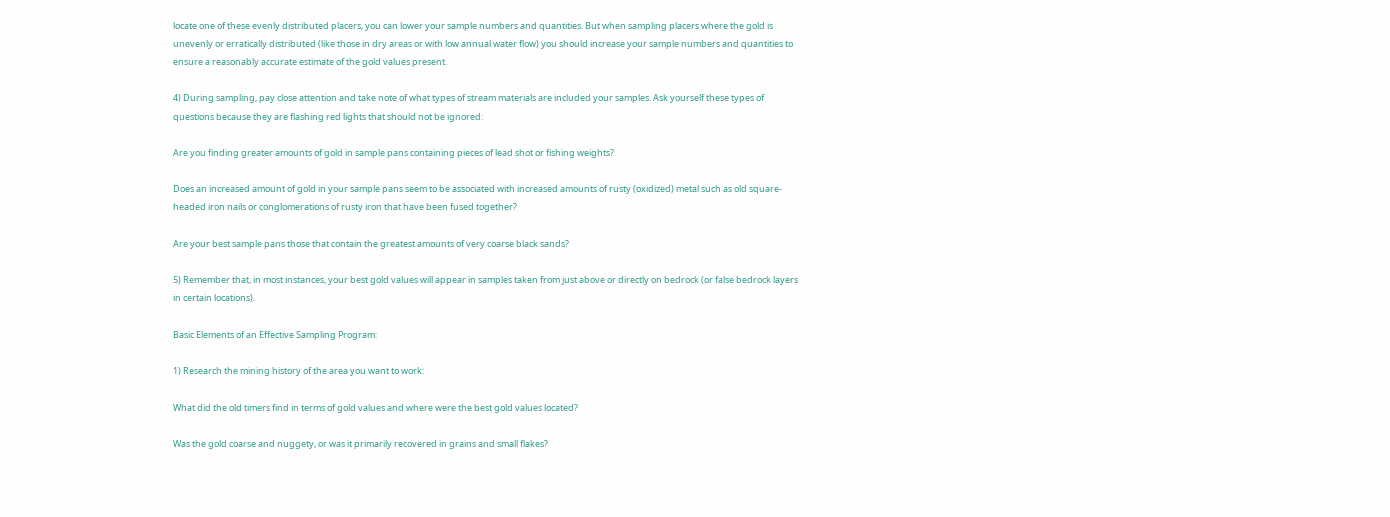locate one of these evenly distributed placers, you can lower your sample numbers and quantities. But when sampling placers where the gold is unevenly or erratically distributed (like those in dry areas or with low annual water flow) you should increase your sample numbers and quantities to ensure a reasonably accurate estimate of the gold values present.

4) During sampling, pay close attention and take note of what types of stream materials are included your samples. Ask yourself these types of questions because they are flashing red lights that should not be ignored:

Are you finding greater amounts of gold in sample pans containing pieces of lead shot or fishing weights?

Does an increased amount of gold in your sample pans seem to be associated with increased amounts of rusty (oxidized) metal such as old square-headed iron nails or conglomerations of rusty iron that have been fused together?

Are your best sample pans those that contain the greatest amounts of very coarse black sands?

5) Remember that, in most instances, your best gold values will appear in samples taken from just above or directly on bedrock (or false bedrock layers in certain locations).

Basic Elements of an Effective Sampling Program:

1) Research the mining history of the area you want to work:

What did the old timers find in terms of gold values and where were the best gold values located?

Was the gold coarse and nuggety, or was it primarily recovered in grains and small flakes?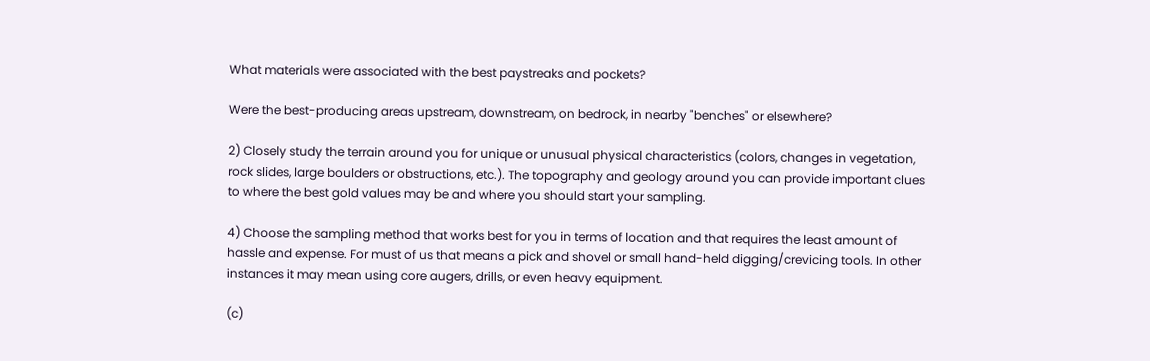What materials were associated with the best paystreaks and pockets?

Were the best-producing areas upstream, downstream, on bedrock, in nearby "benches" or elsewhere?

2) Closely study the terrain around you for unique or unusual physical characteristics (colors, changes in vegetation, rock slides, large boulders or obstructions, etc.). The topography and geology around you can provide important clues to where the best gold values may be and where you should start your sampling.

4) Choose the sampling method that works best for you in terms of location and that requires the least amount of hassle and expense. For must of us that means a pick and shovel or small hand-held digging/crevicing tools. In other instances it may mean using core augers, drills, or even heavy equipment.

(c)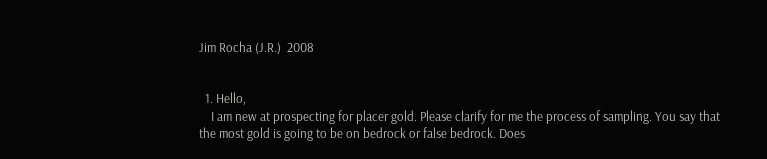Jim Rocha (J.R.)  2008


  1. Hello,
    I am new at prospecting for placer gold. Please clarify for me the process of sampling. You say that the most gold is going to be on bedrock or false bedrock. Does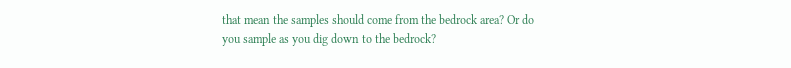that mean the samples should come from the bedrock area? Or do you sample as you dig down to the bedrock?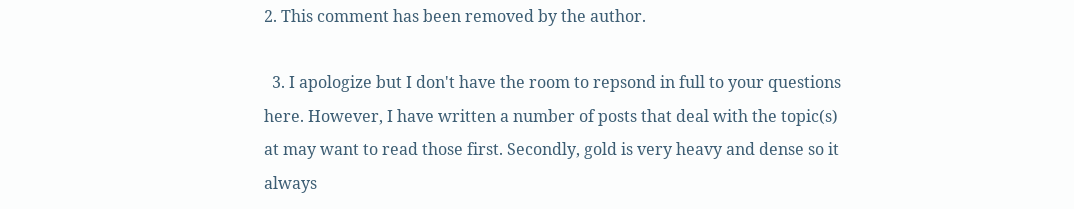2. This comment has been removed by the author.

  3. I apologize but I don't have the room to repsond in full to your questions here. However, I have written a number of posts that deal with the topic(s) at may want to read those first. Secondly, gold is very heavy and dense so it always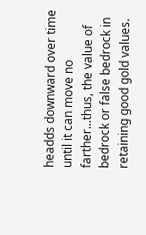headds downward over time until it can move no farther...thus, the value of bedrock or false bedrock in retaining good gold values.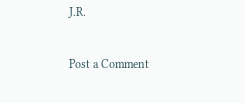J.R.


Post a Comment